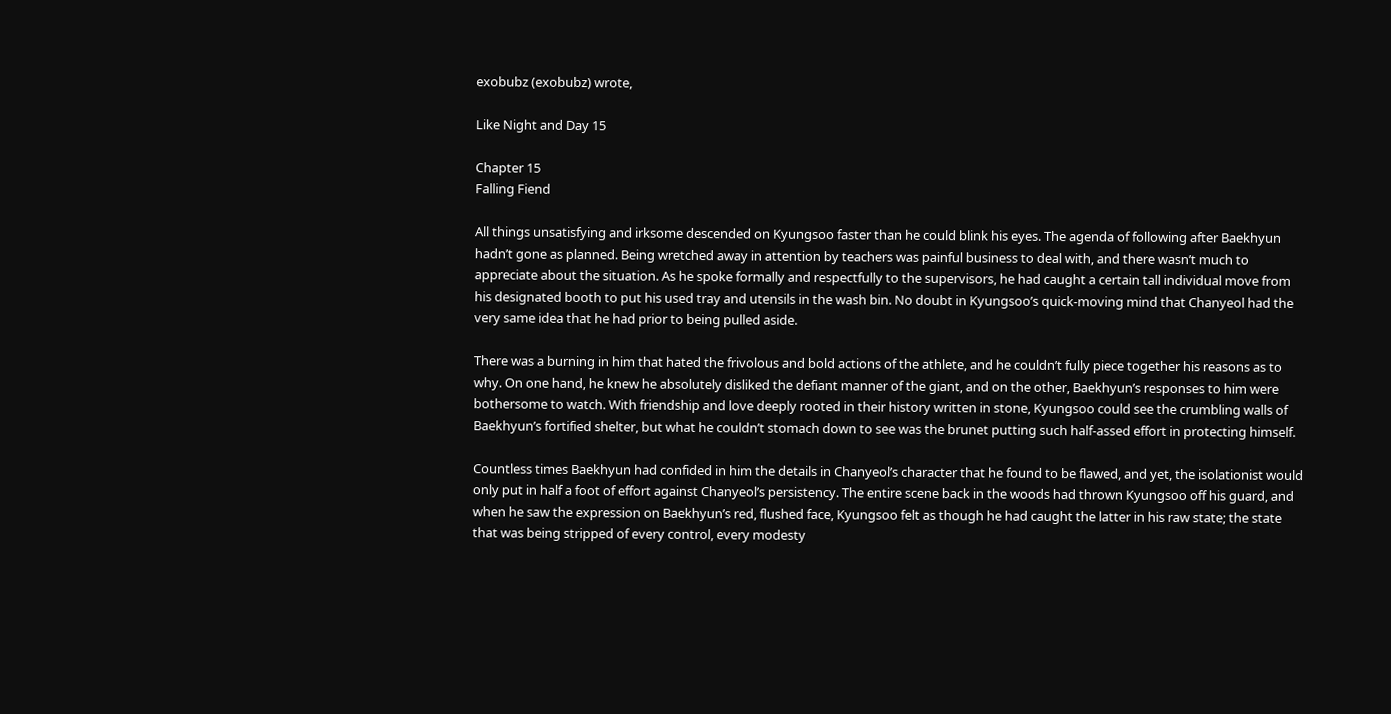exobubz (exobubz) wrote,

Like Night and Day 15

Chapter 15
Falling Fiend

All things unsatisfying and irksome descended on Kyungsoo faster than he could blink his eyes. The agenda of following after Baekhyun hadn’t gone as planned. Being wretched away in attention by teachers was painful business to deal with, and there wasn’t much to appreciate about the situation. As he spoke formally and respectfully to the supervisors, he had caught a certain tall individual move from his designated booth to put his used tray and utensils in the wash bin. No doubt in Kyungsoo’s quick-moving mind that Chanyeol had the very same idea that he had prior to being pulled aside.

There was a burning in him that hated the frivolous and bold actions of the athlete, and he couldn’t fully piece together his reasons as to why. On one hand, he knew he absolutely disliked the defiant manner of the giant, and on the other, Baekhyun’s responses to him were bothersome to watch. With friendship and love deeply rooted in their history written in stone, Kyungsoo could see the crumbling walls of Baekhyun’s fortified shelter, but what he couldn’t stomach down to see was the brunet putting such half-assed effort in protecting himself.

Countless times Baekhyun had confided in him the details in Chanyeol’s character that he found to be flawed, and yet, the isolationist would only put in half a foot of effort against Chanyeol’s persistency. The entire scene back in the woods had thrown Kyungsoo off his guard, and when he saw the expression on Baekhyun’s red, flushed face, Kyungsoo felt as though he had caught the latter in his raw state; the state that was being stripped of every control, every modesty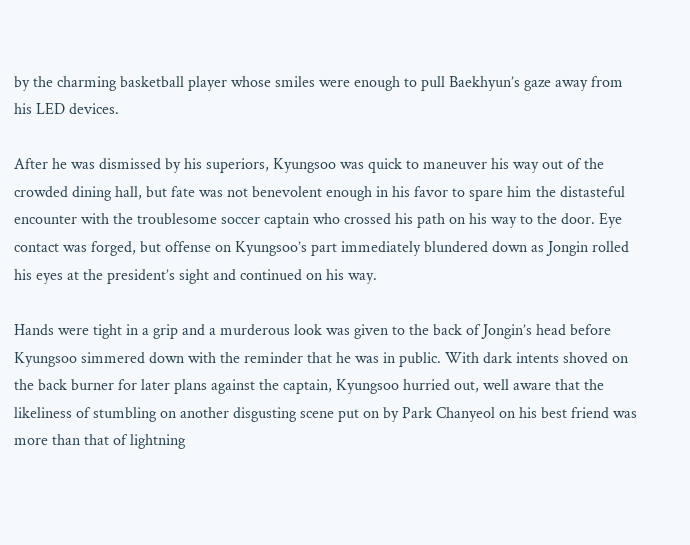by the charming basketball player whose smiles were enough to pull Baekhyun’s gaze away from his LED devices.

After he was dismissed by his superiors, Kyungsoo was quick to maneuver his way out of the crowded dining hall, but fate was not benevolent enough in his favor to spare him the distasteful encounter with the troublesome soccer captain who crossed his path on his way to the door. Eye contact was forged, but offense on Kyungsoo’s part immediately blundered down as Jongin rolled his eyes at the president’s sight and continued on his way.

Hands were tight in a grip and a murderous look was given to the back of Jongin’s head before Kyungsoo simmered down with the reminder that he was in public. With dark intents shoved on the back burner for later plans against the captain, Kyungsoo hurried out, well aware that the likeliness of stumbling on another disgusting scene put on by Park Chanyeol on his best friend was more than that of lightning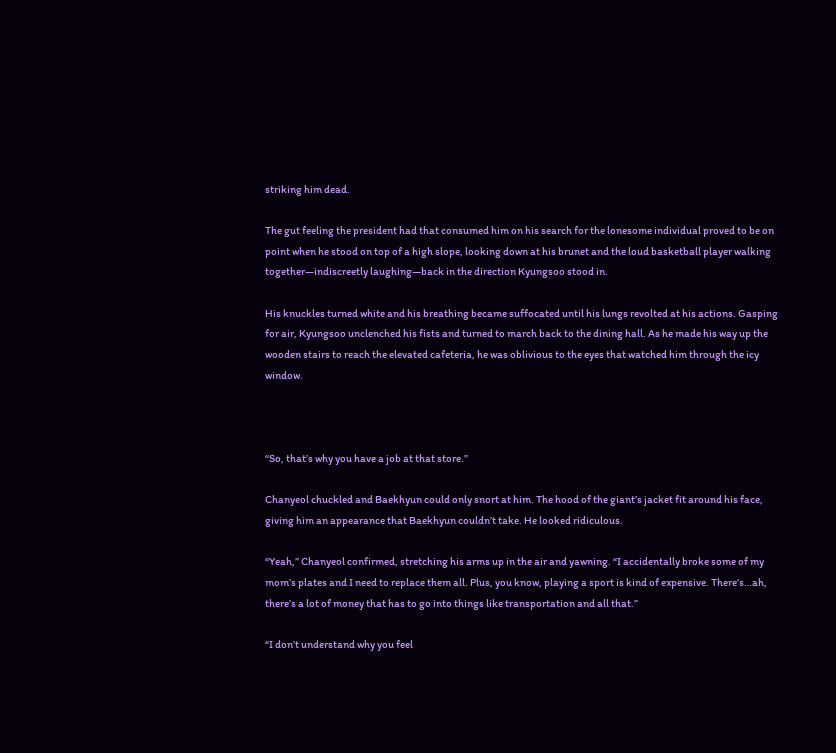striking him dead.

The gut feeling the president had that consumed him on his search for the lonesome individual proved to be on point when he stood on top of a high slope, looking down at his brunet and the loud basketball player walking together—indiscreetly laughing—back in the direction Kyungsoo stood in.

His knuckles turned white and his breathing became suffocated until his lungs revolted at his actions. Gasping for air, Kyungsoo unclenched his fists and turned to march back to the dining hall. As he made his way up the wooden stairs to reach the elevated cafeteria, he was oblivious to the eyes that watched him through the icy window.



“So, that’s why you have a job at that store.”

Chanyeol chuckled and Baekhyun could only snort at him. The hood of the giant’s jacket fit around his face, giving him an appearance that Baekhyun couldn’t take. He looked ridiculous.

“Yeah,” Chanyeol confirmed, stretching his arms up in the air and yawning. “I accidentally broke some of my mom’s plates and I need to replace them all. Plus, you know, playing a sport is kind of expensive. There’s…ah, there’s a lot of money that has to go into things like transportation and all that.”

“I don’t understand why you feel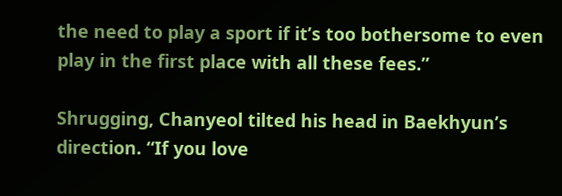the need to play a sport if it’s too bothersome to even play in the first place with all these fees.”

Shrugging, Chanyeol tilted his head in Baekhyun’s direction. “If you love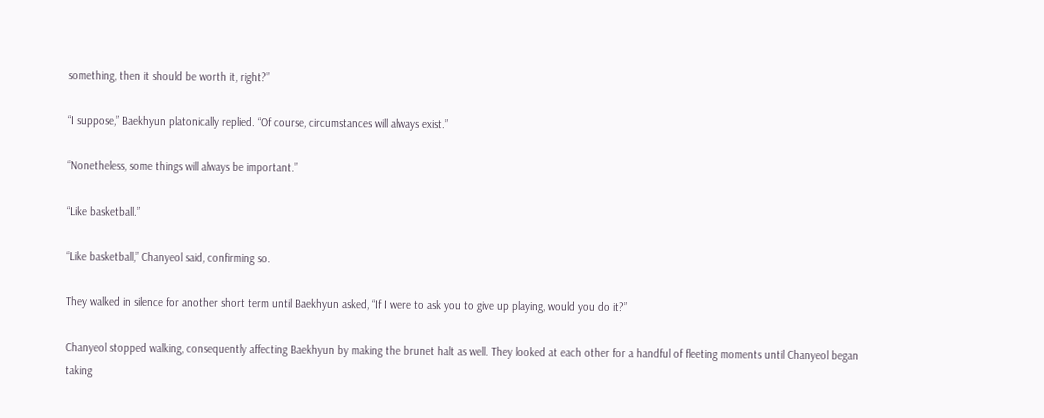something, then it should be worth it, right?”

“I suppose,” Baekhyun platonically replied. “Of course, circumstances will always exist.”

“Nonetheless, some things will always be important.”

“Like basketball.”

“Like basketball,” Chanyeol said, confirming so.

They walked in silence for another short term until Baekhyun asked, “If I were to ask you to give up playing, would you do it?”

Chanyeol stopped walking, consequently affecting Baekhyun by making the brunet halt as well. They looked at each other for a handful of fleeting moments until Chanyeol began taking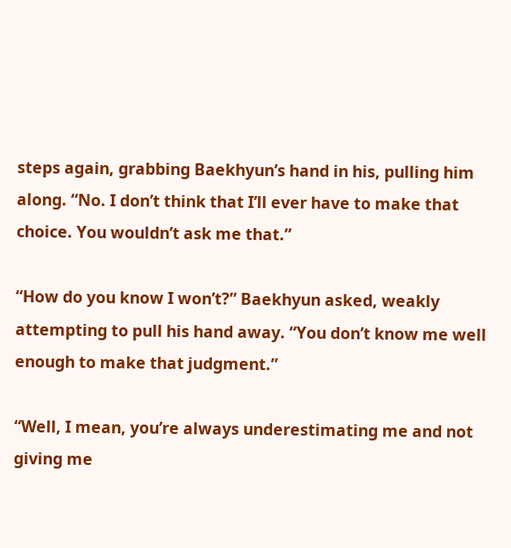steps again, grabbing Baekhyun’s hand in his, pulling him along. “No. I don’t think that I’ll ever have to make that choice. You wouldn’t ask me that.”

“How do you know I won’t?” Baekhyun asked, weakly attempting to pull his hand away. “You don’t know me well enough to make that judgment.”

“Well, I mean, you’re always underestimating me and not giving me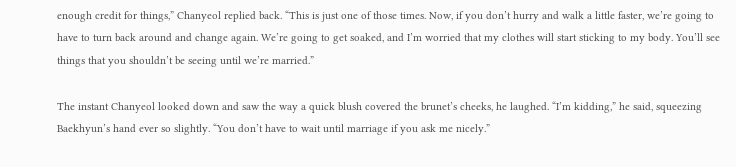enough credit for things,” Chanyeol replied back. “This is just one of those times. Now, if you don’t hurry and walk a little faster, we’re going to have to turn back around and change again. We’re going to get soaked, and I’m worried that my clothes will start sticking to my body. You’ll see things that you shouldn’t be seeing until we’re married.”

The instant Chanyeol looked down and saw the way a quick blush covered the brunet’s cheeks, he laughed. “I’m kidding,” he said, squeezing Baekhyun’s hand ever so slightly. “You don’t have to wait until marriage if you ask me nicely.”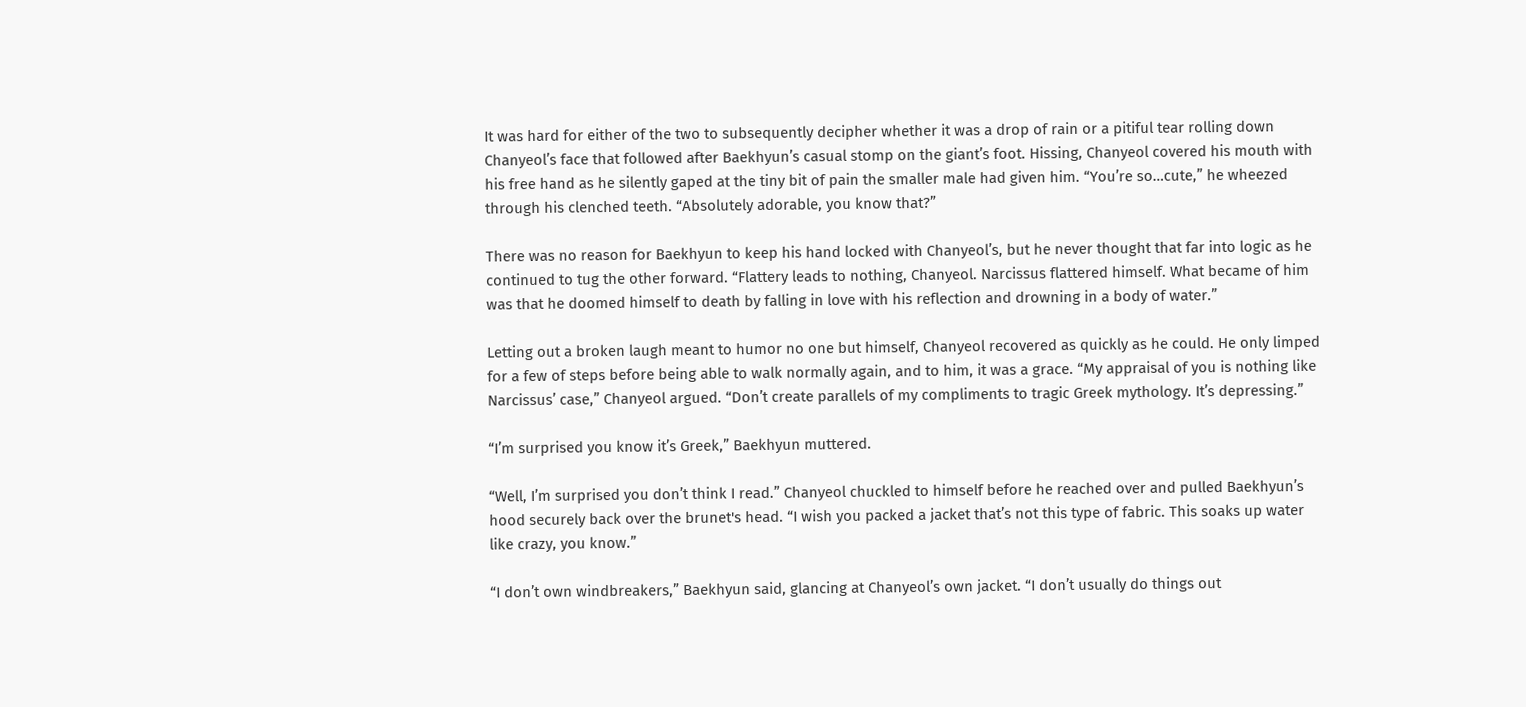It was hard for either of the two to subsequently decipher whether it was a drop of rain or a pitiful tear rolling down Chanyeol’s face that followed after Baekhyun’s casual stomp on the giant’s foot. Hissing, Chanyeol covered his mouth with his free hand as he silently gaped at the tiny bit of pain the smaller male had given him. “You’re so…cute,” he wheezed through his clenched teeth. “Absolutely adorable, you know that?”

There was no reason for Baekhyun to keep his hand locked with Chanyeol’s, but he never thought that far into logic as he continued to tug the other forward. “Flattery leads to nothing, Chanyeol. Narcissus flattered himself. What became of him was that he doomed himself to death by falling in love with his reflection and drowning in a body of water.”

Letting out a broken laugh meant to humor no one but himself, Chanyeol recovered as quickly as he could. He only limped for a few of steps before being able to walk normally again, and to him, it was a grace. “My appraisal of you is nothing like Narcissus’ case,” Chanyeol argued. “Don’t create parallels of my compliments to tragic Greek mythology. It’s depressing.”

“I’m surprised you know it’s Greek,” Baekhyun muttered.

“Well, I’m surprised you don’t think I read.” Chanyeol chuckled to himself before he reached over and pulled Baekhyun’s hood securely back over the brunet's head. “I wish you packed a jacket that’s not this type of fabric. This soaks up water like crazy, you know.”

“I don’t own windbreakers,” Baekhyun said, glancing at Chanyeol’s own jacket. “I don’t usually do things out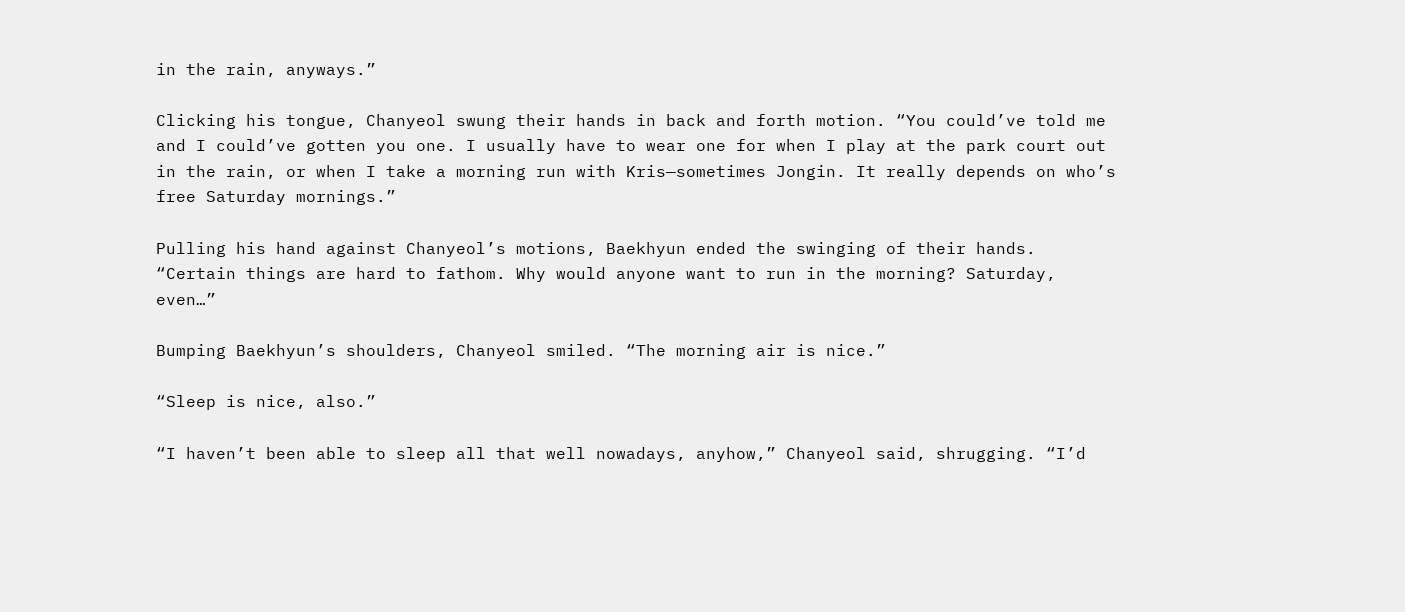in the rain, anyways.”

Clicking his tongue, Chanyeol swung their hands in back and forth motion. “You could’ve told me and I could’ve gotten you one. I usually have to wear one for when I play at the park court out in the rain, or when I take a morning run with Kris—sometimes Jongin. It really depends on who’s free Saturday mornings.”

Pulling his hand against Chanyeol’s motions, Baekhyun ended the swinging of their hands. “Certain things are hard to fathom. Why would anyone want to run in the morning? Saturday, even…”

Bumping Baekhyun’s shoulders, Chanyeol smiled. “The morning air is nice.”

“Sleep is nice, also.”

“I haven’t been able to sleep all that well nowadays, anyhow,” Chanyeol said, shrugging. “I’d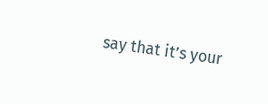say that it’s your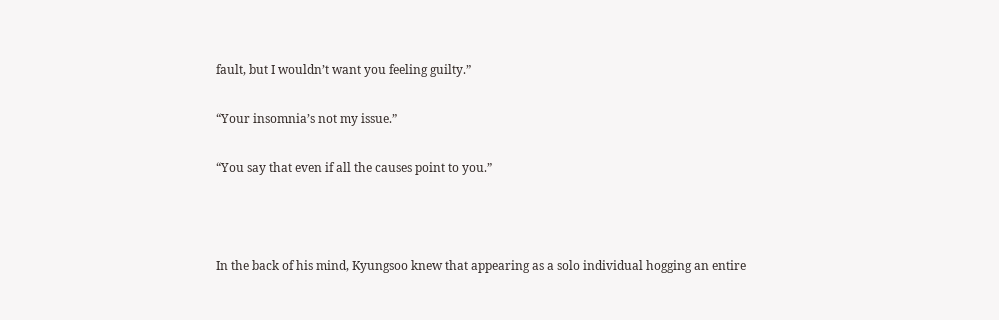fault, but I wouldn’t want you feeling guilty.”

“Your insomnia’s not my issue.”

“You say that even if all the causes point to you.”



In the back of his mind, Kyungsoo knew that appearing as a solo individual hogging an entire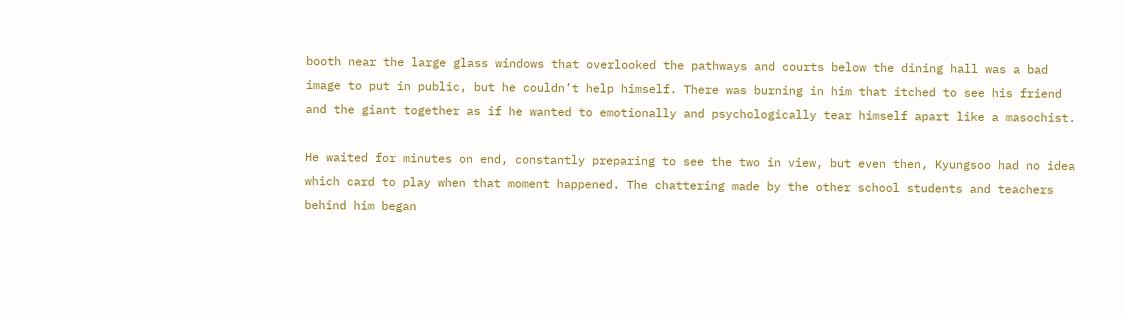booth near the large glass windows that overlooked the pathways and courts below the dining hall was a bad image to put in public, but he couldn’t help himself. There was burning in him that itched to see his friend and the giant together as if he wanted to emotionally and psychologically tear himself apart like a masochist.

He waited for minutes on end, constantly preparing to see the two in view, but even then, Kyungsoo had no idea which card to play when that moment happened. The chattering made by the other school students and teachers behind him began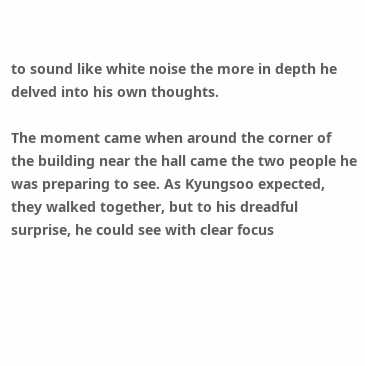to sound like white noise the more in depth he delved into his own thoughts.

The moment came when around the corner of the building near the hall came the two people he was preparing to see. As Kyungsoo expected, they walked together, but to his dreadful surprise, he could see with clear focus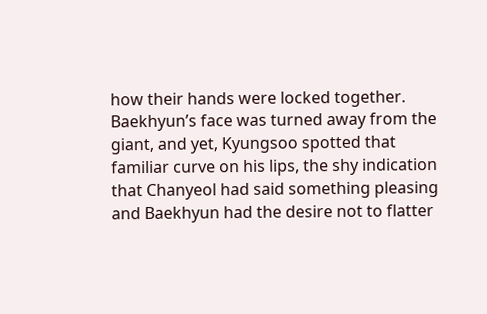how their hands were locked together. Baekhyun’s face was turned away from the giant, and yet, Kyungsoo spotted that familiar curve on his lips, the shy indication that Chanyeol had said something pleasing and Baekhyun had the desire not to flatter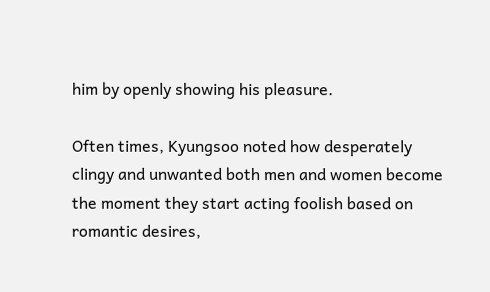him by openly showing his pleasure.

Often times, Kyungsoo noted how desperately clingy and unwanted both men and women become the moment they start acting foolish based on romantic desires,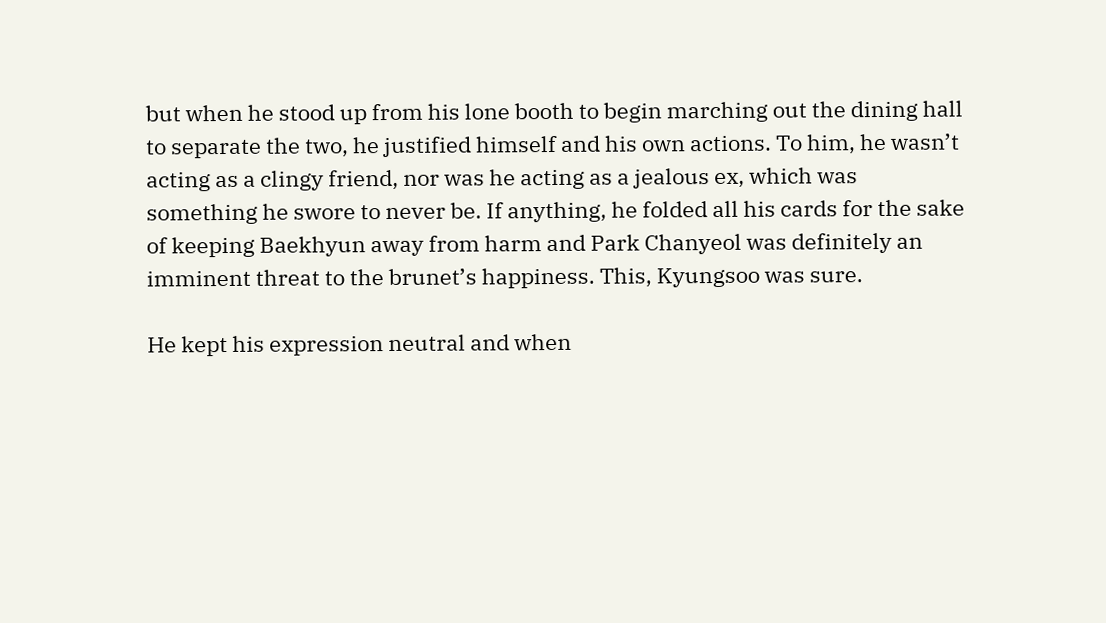but when he stood up from his lone booth to begin marching out the dining hall to separate the two, he justified himself and his own actions. To him, he wasn’t acting as a clingy friend, nor was he acting as a jealous ex, which was something he swore to never be. If anything, he folded all his cards for the sake of keeping Baekhyun away from harm and Park Chanyeol was definitely an imminent threat to the brunet’s happiness. This, Kyungsoo was sure.

He kept his expression neutral and when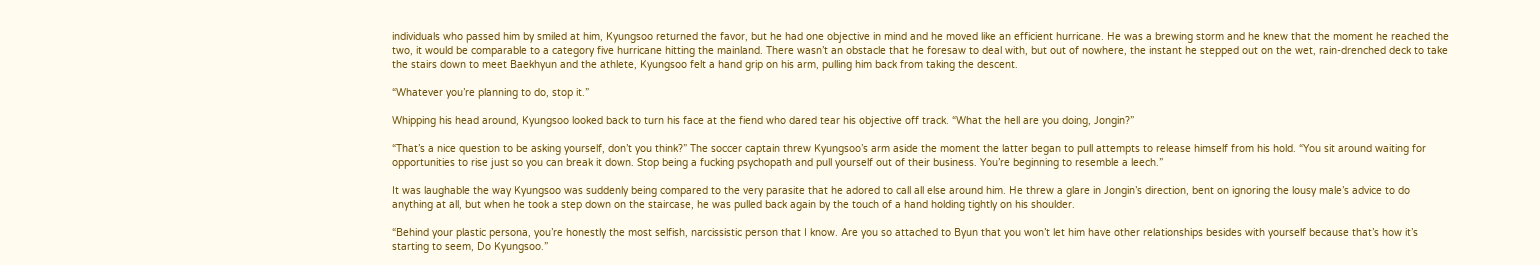individuals who passed him by smiled at him, Kyungsoo returned the favor, but he had one objective in mind and he moved like an efficient hurricane. He was a brewing storm and he knew that the moment he reached the two, it would be comparable to a category five hurricane hitting the mainland. There wasn’t an obstacle that he foresaw to deal with, but out of nowhere, the instant he stepped out on the wet, rain-drenched deck to take the stairs down to meet Baekhyun and the athlete, Kyungsoo felt a hand grip on his arm, pulling him back from taking the descent.

“Whatever you’re planning to do, stop it.”

Whipping his head around, Kyungsoo looked back to turn his face at the fiend who dared tear his objective off track. “What the hell are you doing, Jongin?”

“That’s a nice question to be asking yourself, don’t you think?” The soccer captain threw Kyungsoo’s arm aside the moment the latter began to pull attempts to release himself from his hold. “You sit around waiting for opportunities to rise just so you can break it down. Stop being a fucking psychopath and pull yourself out of their business. You’re beginning to resemble a leech.”

It was laughable the way Kyungsoo was suddenly being compared to the very parasite that he adored to call all else around him. He threw a glare in Jongin’s direction, bent on ignoring the lousy male’s advice to do anything at all, but when he took a step down on the staircase, he was pulled back again by the touch of a hand holding tightly on his shoulder.

“Behind your plastic persona, you’re honestly the most selfish, narcissistic person that I know. Are you so attached to Byun that you won’t let him have other relationships besides with yourself because that’s how it’s starting to seem, Do Kyungsoo.”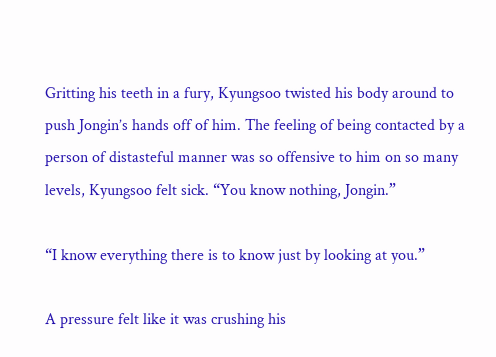Gritting his teeth in a fury, Kyungsoo twisted his body around to push Jongin’s hands off of him. The feeling of being contacted by a person of distasteful manner was so offensive to him on so many levels, Kyungsoo felt sick. “You know nothing, Jongin.”

“I know everything there is to know just by looking at you.”

A pressure felt like it was crushing his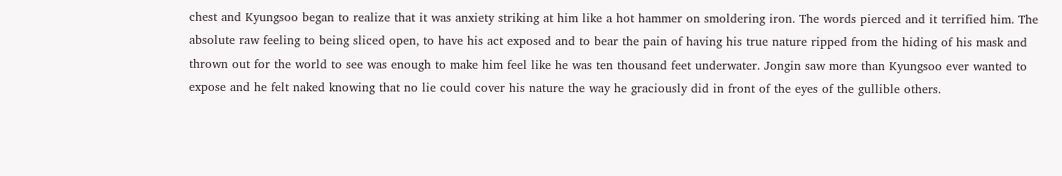chest and Kyungsoo began to realize that it was anxiety striking at him like a hot hammer on smoldering iron. The words pierced and it terrified him. The absolute raw feeling to being sliced open, to have his act exposed and to bear the pain of having his true nature ripped from the hiding of his mask and thrown out for the world to see was enough to make him feel like he was ten thousand feet underwater. Jongin saw more than Kyungsoo ever wanted to expose and he felt naked knowing that no lie could cover his nature the way he graciously did in front of the eyes of the gullible others.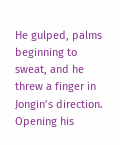He gulped, palms beginning to sweat, and he threw a finger in Jongin’s direction. Opening his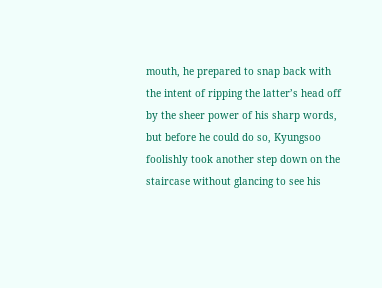mouth, he prepared to snap back with the intent of ripping the latter’s head off by the sheer power of his sharp words, but before he could do so, Kyungsoo foolishly took another step down on the staircase without glancing to see his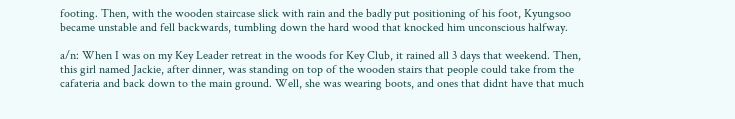footing. Then, with the wooden staircase slick with rain and the badly put positioning of his foot, Kyungsoo became unstable and fell backwards, tumbling down the hard wood that knocked him unconscious halfway.

a/n: When I was on my Key Leader retreat in the woods for Key Club, it rained all 3 days that weekend. Then, this girl named Jackie, after dinner, was standing on top of the wooden stairs that people could take from the cafateria and back down to the main ground. Well, she was wearing boots, and ones that didnt have that much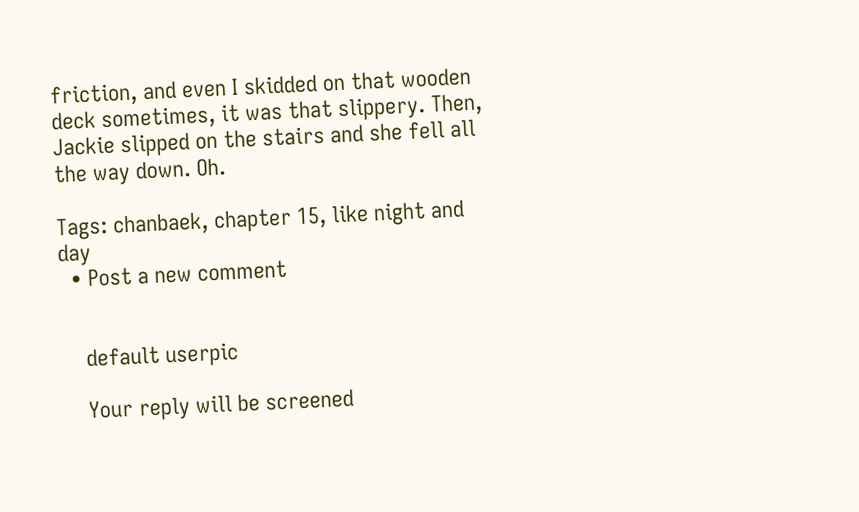friction, and even I skidded on that wooden deck sometimes, it was that slippery. Then, Jackie slipped on the stairs and she fell all the way down. Oh.

Tags: chanbaek, chapter 15, like night and day
  • Post a new comment


    default userpic

    Your reply will be screened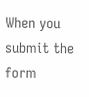When you submit the form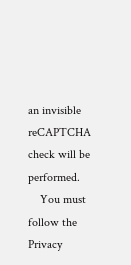an invisible reCAPTCHA check will be performed.
    You must follow the Privacy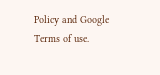Policy and Google Terms of use.